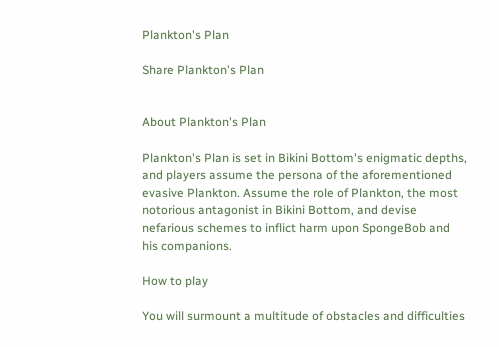Plankton's Plan

Share Plankton's Plan


About Plankton's Plan

Plankton's Plan is set in Bikini Bottom's enigmatic depths, and players assume the persona of the aforementioned evasive Plankton. Assume the role of Plankton, the most notorious antagonist in Bikini Bottom, and devise nefarious schemes to inflict harm upon SpongeBob and his companions.

How to play

You will surmount a multitude of obstacles and difficulties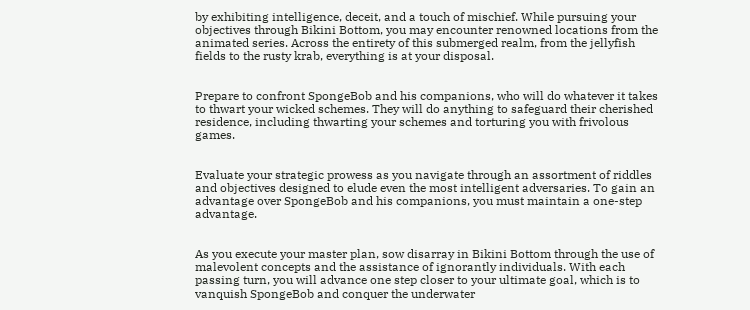by exhibiting intelligence, deceit, and a touch of mischief. While pursuing your objectives through Bikini Bottom, you may encounter renowned locations from the animated series. Across the entirety of this submerged realm, from the jellyfish fields to the rusty krab, everything is at your disposal.


Prepare to confront SpongeBob and his companions, who will do whatever it takes to thwart your wicked schemes. They will do anything to safeguard their cherished residence, including thwarting your schemes and torturing you with frivolous games.


Evaluate your strategic prowess as you navigate through an assortment of riddles and objectives designed to elude even the most intelligent adversaries. To gain an advantage over SpongeBob and his companions, you must maintain a one-step advantage.


As you execute your master plan, sow disarray in Bikini Bottom through the use of malevolent concepts and the assistance of ignorantly individuals. With each passing turn, you will advance one step closer to your ultimate goal, which is to vanquish SpongeBob and conquer the underwater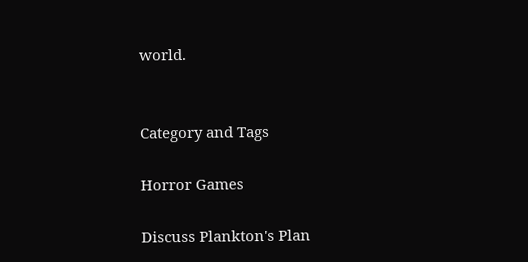world.


Category and Tags

Horror Games

Discuss Plankton's Plan